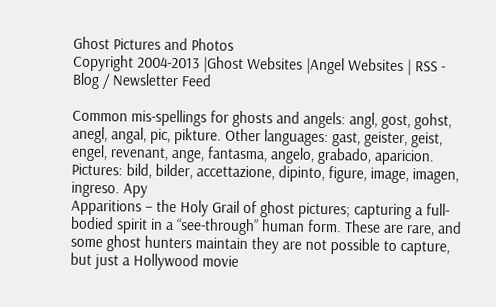Ghost Pictures and Photos
Copyright 2004-2013 |Ghost Websites |Angel Websites | RSS - Blog / Newsletter Feed

Common mis-spellings for ghosts and angels: angl, gost, gohst, anegl, angal, pic, pikture. Other languages: gast, geister, geist, engel, revenant, ange, fantasma, angelo, grabado, aparicion.
Pictures: bild, bilder, accettazione, dipinto, figure, image, imagen, ingreso. Apy
Apparitions – the Holy Grail of ghost pictures; capturing a full-bodied spirit in a “see-through” human form. These are rare, and some ghost hunters maintain they are not possible to capture, but just a Hollywood movie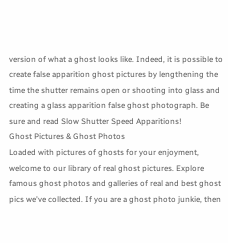version of what a ghost looks like. Indeed, it is possible to create false apparition ghost pictures by lengthening the time the shutter remains open or shooting into glass and creating a glass apparition false ghost photograph. Be sure and read Slow Shutter Speed Apparitions!
Ghost Pictures & Ghost Photos
Loaded with pictures of ghosts for your enjoyment, welcome to our library of real ghost pictures. Explore famous ghost photos and galleries of real and best ghost pics we've collected. If you are a ghost photo junkie, then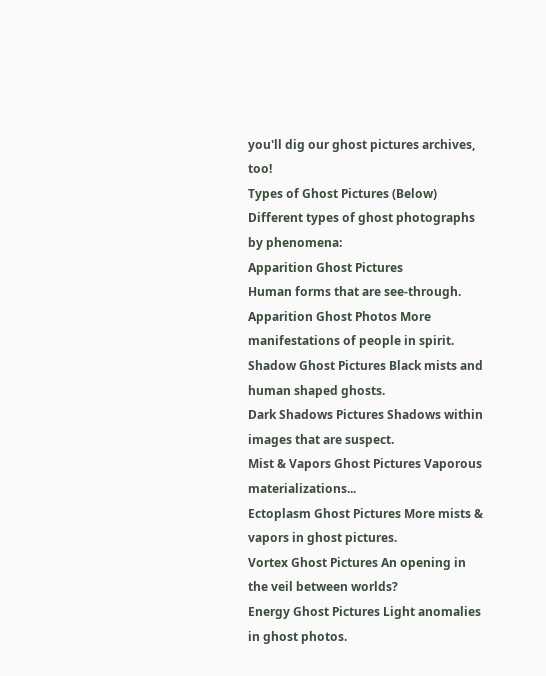you'll dig our ghost pictures archives, too!
Types of Ghost Pictures (Below)
Different types of ghost photographs by phenomena:
Apparition Ghost Pictures
Human forms that are see-through.
Apparition Ghost Photos More manifestations of people in spirit.
Shadow Ghost Pictures Black mists and human shaped ghosts.
Dark Shadows Pictures Shadows within images that are suspect.
Mist & Vapors Ghost Pictures Vaporous materializations...
Ectoplasm Ghost Pictures More mists & vapors in ghost pictures.
Vortex Ghost Pictures An opening in the veil between worlds?
Energy Ghost Pictures Light anomalies in ghost photos.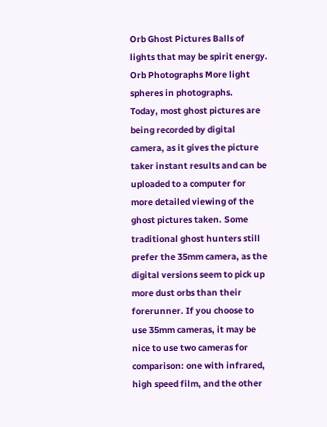Orb Ghost Pictures Balls of lights that may be spirit energy.
Orb Photographs More light spheres in photographs.
Today, most ghost pictures are being recorded by digital camera, as it gives the picture taker instant results and can be uploaded to a computer for more detailed viewing of the ghost pictures taken. Some traditional ghost hunters still prefer the 35mm camera, as the digital versions seem to pick up more dust orbs than their forerunner. If you choose to use 35mm cameras, it may be nice to use two cameras for comparison: one with infrared, high speed film, and the other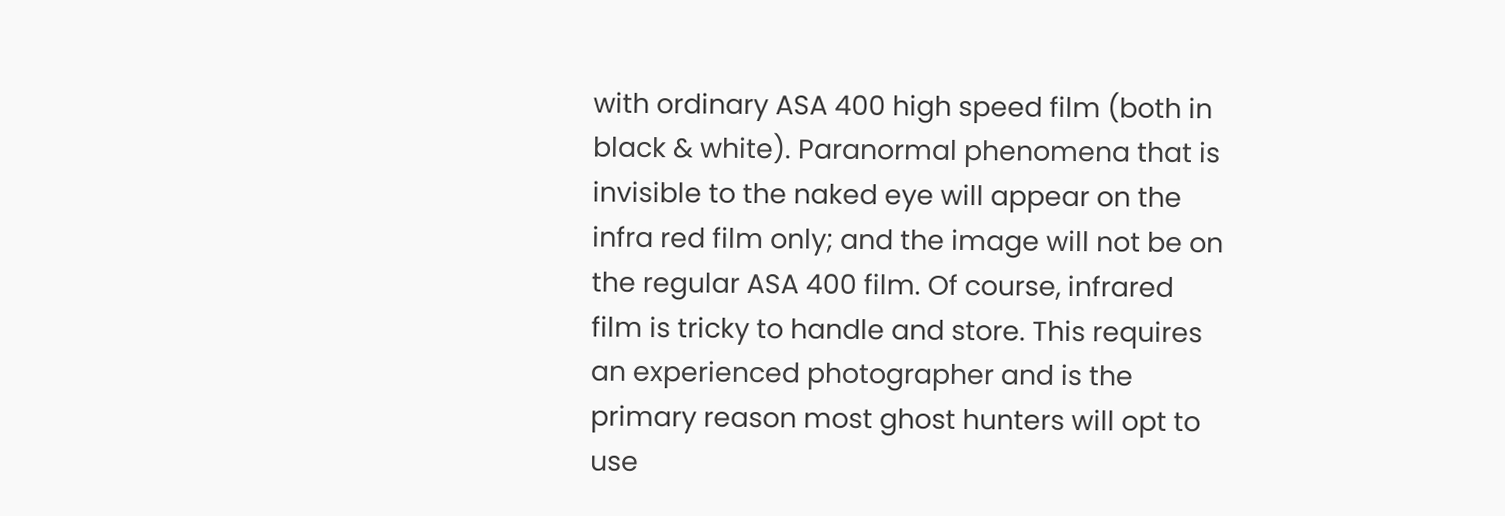with ordinary ASA 400 high speed film (both in black & white). Paranormal phenomena that is invisible to the naked eye will appear on the infra red film only; and the image will not be on the regular ASA 400 film. Of course, infrared film is tricky to handle and store. This requires an experienced photographer and is the primary reason most ghost hunters will opt to use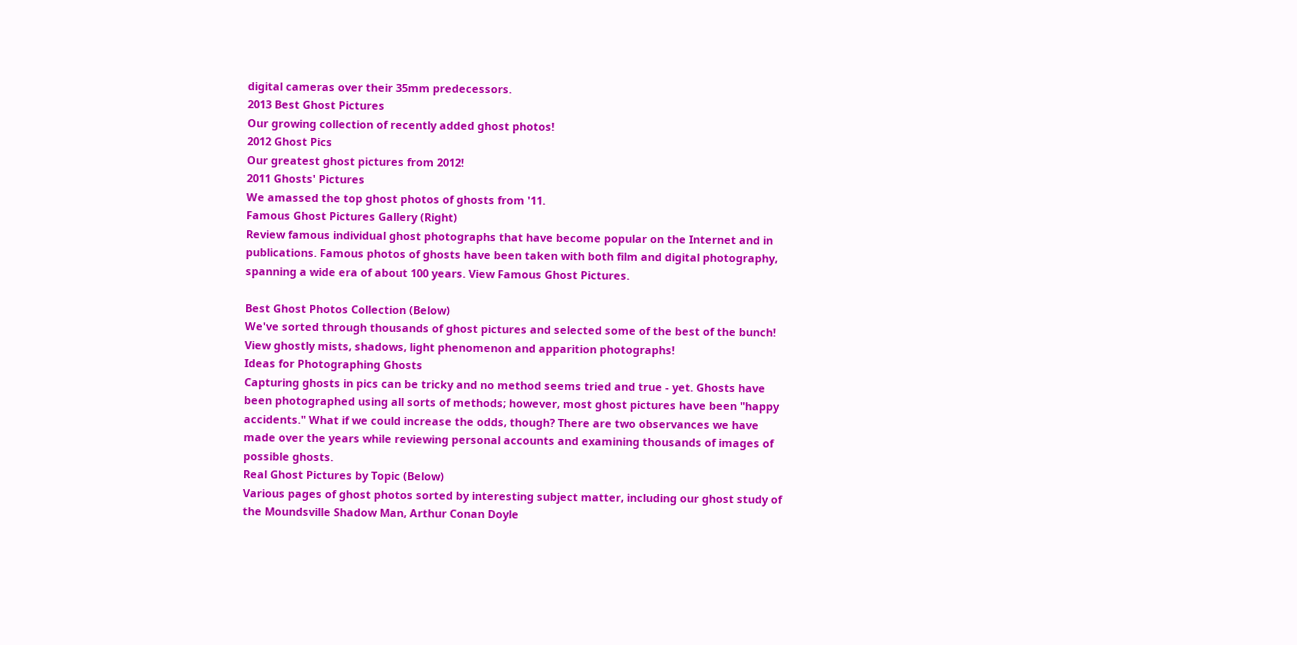digital cameras over their 35mm predecessors.
2013 Best Ghost Pictures
Our growing collection of recently added ghost photos!
2012 Ghost Pics
Our greatest ghost pictures from 2012!
2011 Ghosts' Pictures
We amassed the top ghost photos of ghosts from '11.
Famous Ghost Pictures Gallery (Right)
Review famous individual ghost photographs that have become popular on the Internet and in publications. Famous photos of ghosts have been taken with both film and digital photography, spanning a wide era of about 100 years. View Famous Ghost Pictures.

Best Ghost Photos Collection (Below)
We've sorted through thousands of ghost pictures and selected some of the best of the bunch! View ghostly mists, shadows, light phenomenon and apparition photographs!
Ideas for Photographing Ghosts
Capturing ghosts in pics can be tricky and no method seems tried and true - yet. Ghosts have been photographed using all sorts of methods; however, most ghost pictures have been "happy accidents." What if we could increase the odds, though? There are two observances we have made over the years while reviewing personal accounts and examining thousands of images of possible ghosts.
Real Ghost Pictures by Topic (Below)
Various pages of ghost photos sorted by interesting subject matter, including our ghost study of the Moundsville Shadow Man, Arthur Conan Doyle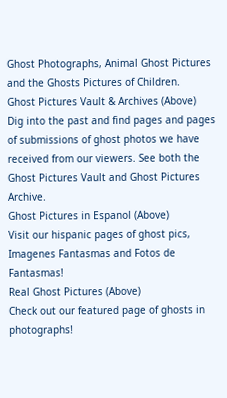Ghost Photographs, Animal Ghost Pictures and the Ghosts Pictures of Children.
Ghost Pictures Vault & Archives (Above)
Dig into the past and find pages and pages of submissions of ghost photos we have received from our viewers. See both the Ghost Pictures Vault and Ghost Pictures Archive.
Ghost Pictures in Espanol (Above)
Visit our hispanic pages of ghost pics, Imagenes Fantasmas and Fotos de Fantasmas!
Real Ghost Pictures (Above)
Check out our featured page of ghosts in photographs!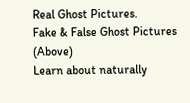Real Ghost Pictures.
Fake & False Ghost Pictures (Above)
Learn about naturally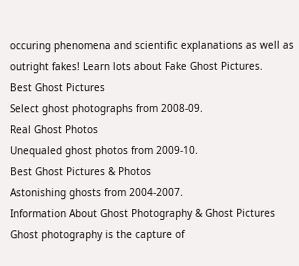occuring phenomena and scientific explanations as well as outright fakes! Learn lots about Fake Ghost Pictures.
Best Ghost Pictures
Select ghost photographs from 2008-09.
Real Ghost Photos
Unequaled ghost photos from 2009-10.
Best Ghost Pictures & Photos
Astonishing ghosts from 2004-2007.
Information About Ghost Photography & Ghost Pictures
Ghost photography is the capture of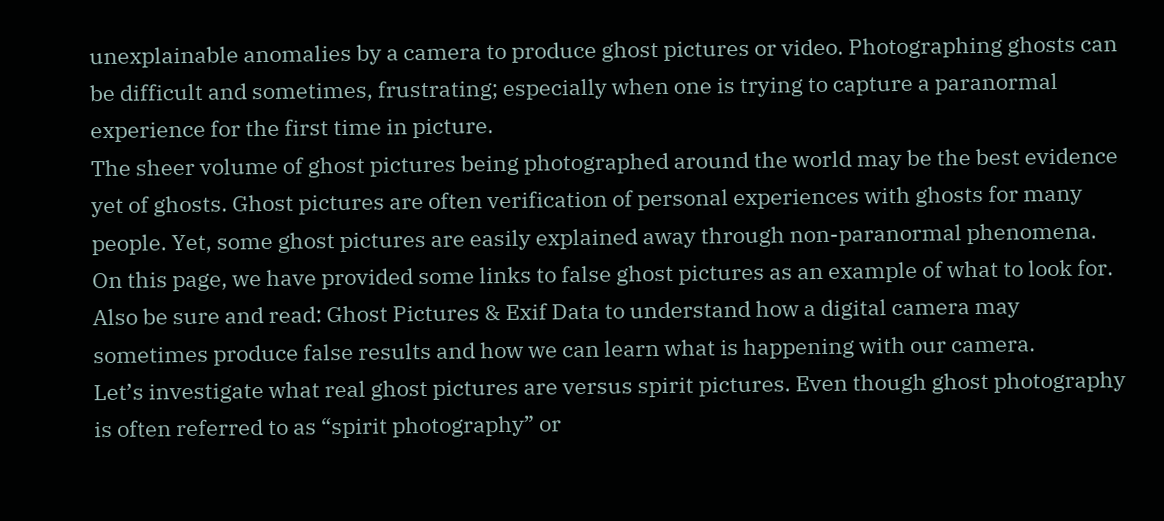unexplainable anomalies by a camera to produce ghost pictures or video. Photographing ghosts can be difficult and sometimes, frustrating; especially when one is trying to capture a paranormal experience for the first time in picture.
The sheer volume of ghost pictures being photographed around the world may be the best evidence yet of ghosts. Ghost pictures are often verification of personal experiences with ghosts for many people. Yet, some ghost pictures are easily explained away through non-paranormal phenomena. On this page, we have provided some links to false ghost pictures as an example of what to look for. Also be sure and read: Ghost Pictures & Exif Data to understand how a digital camera may sometimes produce false results and how we can learn what is happening with our camera.
Let’s investigate what real ghost pictures are versus spirit pictures. Even though ghost photography is often referred to as “spirit photography” or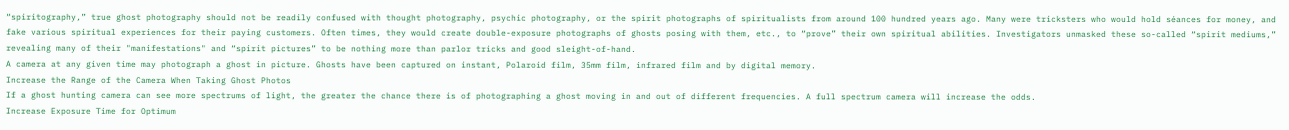“spiritography,” true ghost photography should not be readily confused with thought photography, psychic photography, or the spirit photographs of spiritualists from around 100 hundred years ago. Many were tricksters who would hold séances for money, and fake various spiritual experiences for their paying customers. Often times, they would create double-exposure photographs of ghosts posing with them, etc., to “prove” their own spiritual abilities. Investigators unmasked these so-called “spirit mediums,” revealing many of their "manifestations" and “spirit pictures” to be nothing more than parlor tricks and good sleight-of-hand.
A camera at any given time may photograph a ghost in picture. Ghosts have been captured on instant, Polaroid film, 35mm film, infrared film and by digital memory.
Increase the Range of the Camera When Taking Ghost Photos
If a ghost hunting camera can see more spectrums of light, the greater the chance there is of photographing a ghost moving in and out of different frequencies. A full spectrum camera will increase the odds.
Increase Exposure Time for Optimum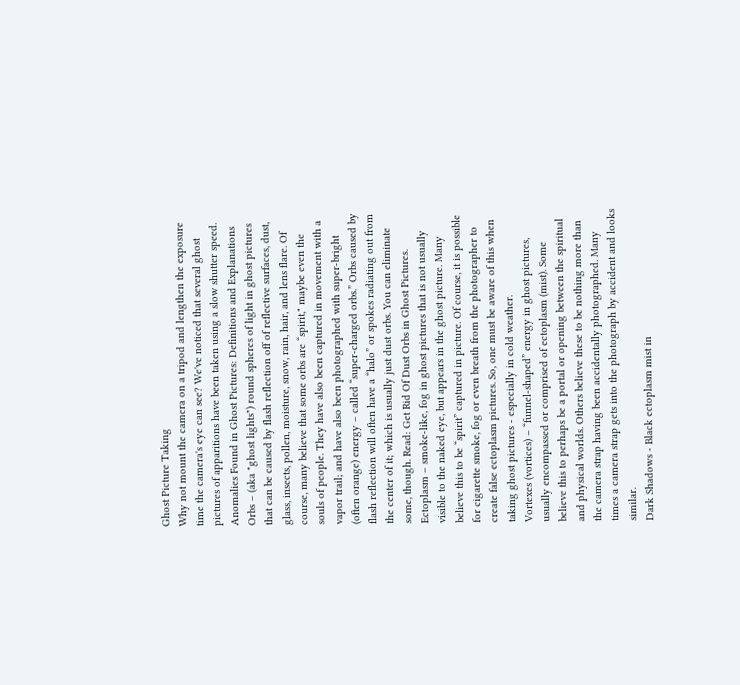Ghost Picture Taking
Why not mount the camera on a tripod and lengthen the exposure time the camera's eye can see? We've noticed that several ghost pictures of apparitions have been taken using a slow shutter speed.
Anomalies Found in Ghost Pictures: Definitions and Explanations
Orbs – (aka "ghost lights") round spheres of light in ghost pictures that can be caused by flash reflection off of reflective surfaces, dust, glass, insects, pollen, moisture, snow, rain, hair, and lens flare. Of course, many believe that some orbs are “spirit," maybe even the souls of people. They have also been captured in movement with a vapor trail; and have also been photographed with super-bright (often orange) energy – called “super-charged orbs.” Orbs caused by flash reflection will often have a “halo” or spokes radiating out from the center of it; which is usually just dust orbs. You can eliminate some, though. Read: Get Rid Of Dust Orbs in Ghost Pictures.
Ectoplasm – smoke-like, fog in ghost pictures that is not usually visible to the naked eye, but appears in the ghost picture. Many believe this to be “spirit” captured in picture. Of course, it is possible for cigarette smoke, fog or even breath from the photographer to create false ectoplasm pictures. So, one must be aware of this when taking ghost pictures - especially in cold weather.
Vortexes (vortices) – “funnel-shaped” energy in ghost pictures, usually encompassed or comprised of ectoplasm (mist). Some believe this to perhaps be a portal or opening between the spiritual and physical worlds. Others believe these to be nothing more than the camera strap having been accidentally photographed. Many times a camera strap gets into the photograph by accident and looks similar.
Dark Shadows - Black ectoplasm mist in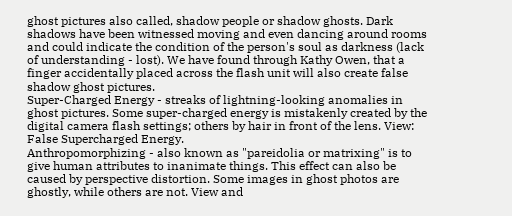ghost pictures also called, shadow people or shadow ghosts. Dark shadows have been witnessed moving and even dancing around rooms and could indicate the condition of the person's soul as darkness (lack of understanding - lost). We have found through Kathy Owen, that a finger accidentally placed across the flash unit will also create false shadow ghost pictures.
Super-Charged Energy - streaks of lightning-looking anomalies in ghost pictures. Some super-charged energy is mistakenly created by the digital camera flash settings; others by hair in front of the lens. View: False Supercharged Energy.
Anthropomorphizing - also known as "pareidolia or matrixing" is to give human attributes to inanimate things. This effect can also be caused by perspective distortion. Some images in ghost photos are ghostly, while others are not. View and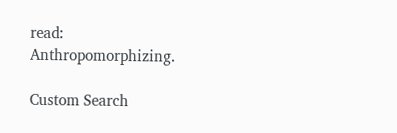read: Anthropomorphizing.

Custom Search